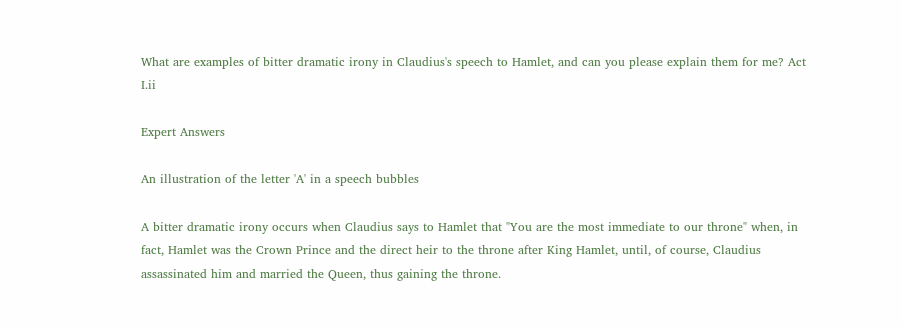What are examples of bitter dramatic irony in Claudius's speech to Hamlet, and can you please explain them for me? Act I.ii

Expert Answers

An illustration of the letter 'A' in a speech bubbles

A bitter dramatic irony occurs when Claudius says to Hamlet that "You are the most immediate to our throne" when, in fact, Hamlet was the Crown Prince and the direct heir to the throne after King Hamlet, until, of course, Claudius assassinated him and married the Queen, thus gaining the throne.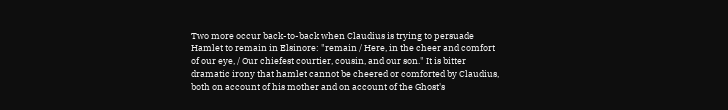Two more occur back-to-back when Claudius is trying to persuade Hamlet to remain in Elsinore: "remain / Here, in the cheer and comfort of our eye, / Our chiefest courtier, cousin, and our son." It is bitter dramatic irony that hamlet cannot be cheered or comforted by Claudius, both on account of his mother and on account of the Ghost's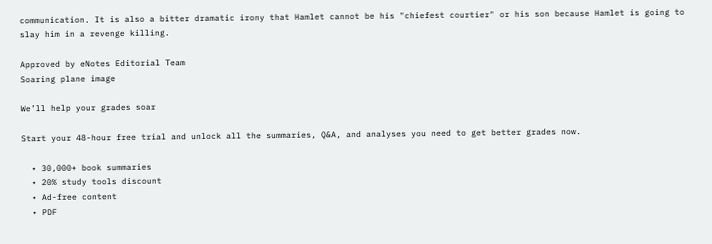communication. It is also a bitter dramatic irony that Hamlet cannot be his "chiefest courtier" or his son because Hamlet is going to slay him in a revenge killing.

Approved by eNotes Editorial Team
Soaring plane image

We’ll help your grades soar

Start your 48-hour free trial and unlock all the summaries, Q&A, and analyses you need to get better grades now.

  • 30,000+ book summaries
  • 20% study tools discount
  • Ad-free content
  • PDF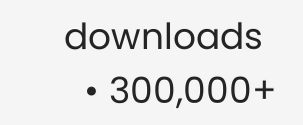downloads
  • 300,000+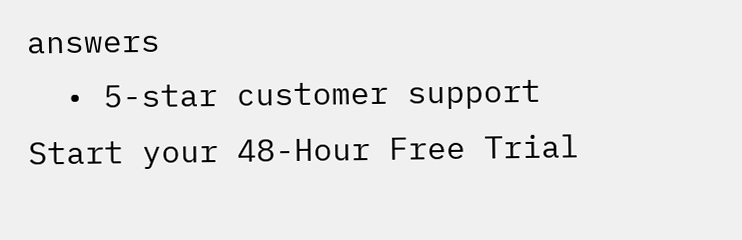answers
  • 5-star customer support
Start your 48-Hour Free Trial